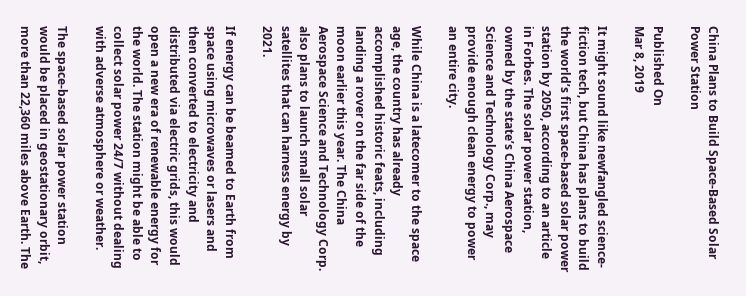China Plans to Build Space-Based Solar Power Station

Published On
Mar 8, 2019

It might sound like newfangled science-fiction tech, but China has plans to build the world’s first space-based solar power station by 2050, according to an article in Forbes. The solar power station, owned by the state’s China Aerospace Science and Technology Corp., may provide enough clean energy to power an entire city.

While China is a latecomer to the space age, the country has already accomplished historic feats, including landing a rover on the far side of the moon earlier this year. The China Aerospace Science and Technology Corp. also plans to launch small solar satellites that can harness energy by 2021.

If energy can be beamed to Earth from space using microwaves or lasers and then converted to electricity and distributed via electric grids, this would open a new era of renewable energy for the world. The station might be able to collect solar power 24/7 without dealing with adverse atmosphere or weather.

The space-based solar power station would be placed in geostationary orbit, more than 22,360 miles above Earth. The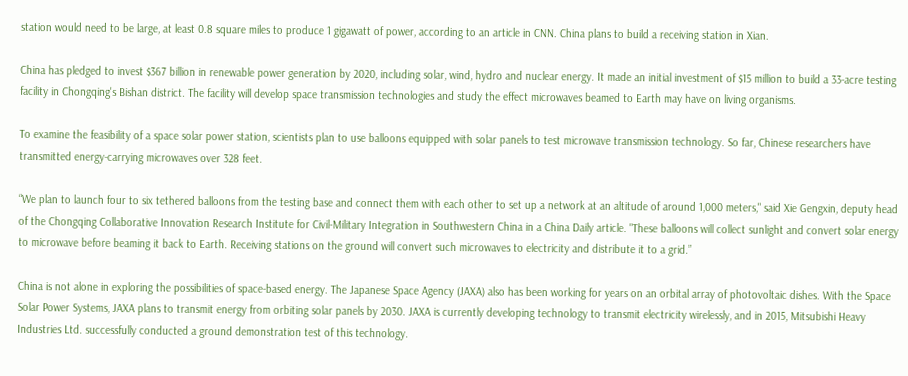station would need to be large, at least 0.8 square miles to produce 1 gigawatt of power, according to an article in CNN. China plans to build a receiving station in Xian.

China has pledged to invest $367 billion in renewable power generation by 2020, including solar, wind, hydro and nuclear energy. It made an initial investment of $15 million to build a 33-acre testing facility in Chongqing's Bishan district. The facility will develop space transmission technologies and study the effect microwaves beamed to Earth may have on living organisms.

To examine the feasibility of a space solar power station, scientists plan to use balloons equipped with solar panels to test microwave transmission technology. So far, Chinese researchers have transmitted energy-carrying microwaves over 328 feet.

“We plan to launch four to six tethered balloons from the testing base and connect them with each other to set up a network at an altitude of around 1,000 meters," said Xie Gengxin, deputy head of the Chongqing Collaborative Innovation Research Institute for Civil-Military Integration in Southwestern China in a China Daily article. "These balloons will collect sunlight and convert solar energy to microwave before beaming it back to Earth. Receiving stations on the ground will convert such microwaves to electricity and distribute it to a grid.”

China is not alone in exploring the possibilities of space-based energy. The Japanese Space Agency (JAXA) also has been working for years on an orbital array of photovoltaic dishes. With the Space Solar Power Systems, JAXA plans to transmit energy from orbiting solar panels by 2030. JAXA is currently developing technology to transmit electricity wirelessly, and in 2015, Mitsubishi Heavy Industries Ltd. successfully conducted a ground demonstration test of this technology.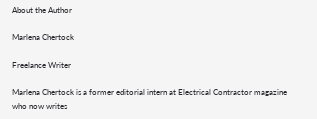About the Author

Marlena Chertock

Freelance Writer

Marlena Chertock is a former editorial intern at Electrical Contractor magazine who now writes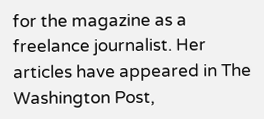for the magazine as a freelance journalist. Her articles have appeared in The Washington Post,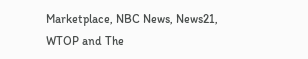Marketplace, NBC News, News21, WTOP and The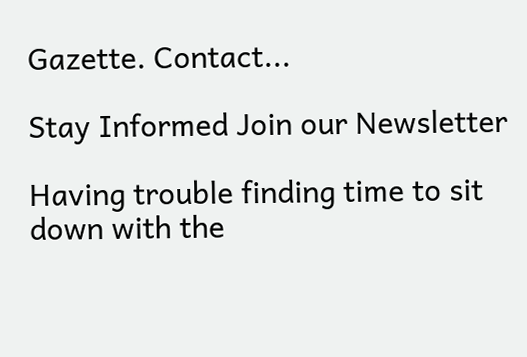Gazette. Contact...

Stay Informed Join our Newsletter

Having trouble finding time to sit down with the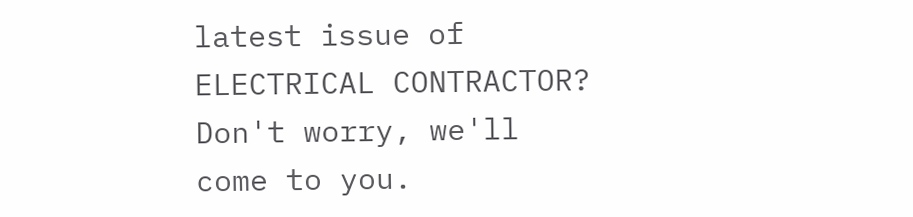latest issue of
ELECTRICAL CONTRACTOR? Don't worry, we'll come to you.